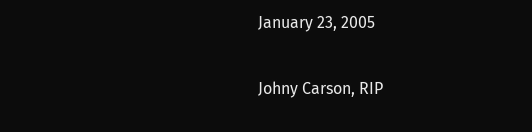January 23, 2005

Johny Carson, RIP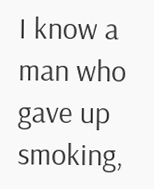I know a man who gave up smoking,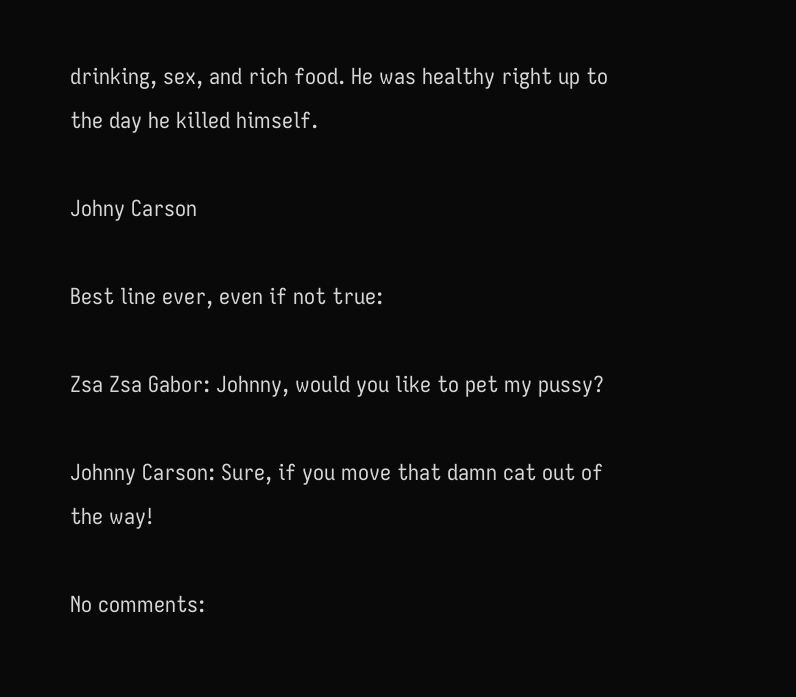drinking, sex, and rich food. He was healthy right up to the day he killed himself.

Johny Carson

Best line ever, even if not true:

Zsa Zsa Gabor: Johnny, would you like to pet my pussy?

Johnny Carson: Sure, if you move that damn cat out of the way!

No comments: